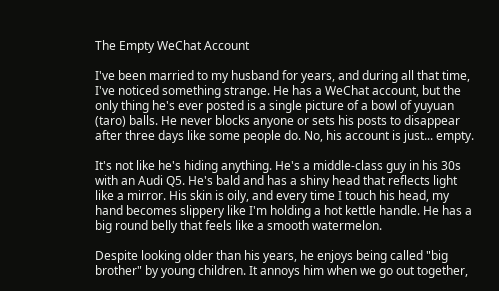The Empty WeChat Account

I've been married to my husband for years, and during all that time, I've noticed something strange. He has a WeChat account, but the only thing he's ever posted is a single picture of a bowl of yuyuan (taro) balls. He never blocks anyone or sets his posts to disappear after three days like some people do. No, his account is just... empty.

It's not like he's hiding anything. He's a middle-class guy in his 30s with an Audi Q5. He's bald and has a shiny head that reflects light like a mirror. His skin is oily, and every time I touch his head, my hand becomes slippery like I'm holding a hot kettle handle. He has a big round belly that feels like a smooth watermelon.

Despite looking older than his years, he enjoys being called "big brother" by young children. It annoys him when we go out together,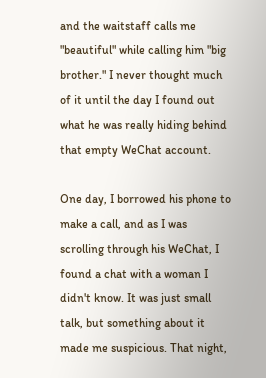and the waitstaff calls me "beautiful" while calling him "big brother." I never thought much of it until the day I found out what he was really hiding behind that empty WeChat account.

One day, I borrowed his phone to make a call, and as I was scrolling through his WeChat, I found a chat with a woman I didn't know. It was just small talk, but something about it made me suspicious. That night,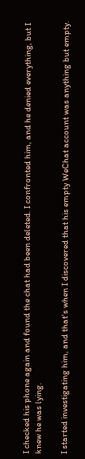I checked his phone again and found the chat had been deleted. I confronted him, and he denied everything, but I knew he was lying.

I started investigating him, and that's when I discovered that his empty WeChat account was anything but empty.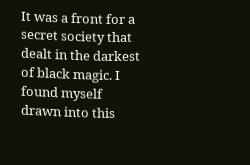It was a front for a secret society that dealt in the darkest of black magic. I found myself drawn into this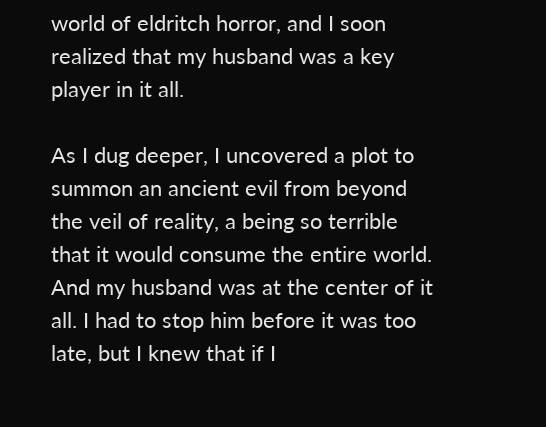world of eldritch horror, and I soon realized that my husband was a key player in it all.

As I dug deeper, I uncovered a plot to summon an ancient evil from beyond the veil of reality, a being so terrible that it would consume the entire world. And my husband was at the center of it all. I had to stop him before it was too late, but I knew that if I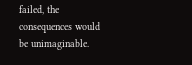failed, the consequences would be unimaginable.